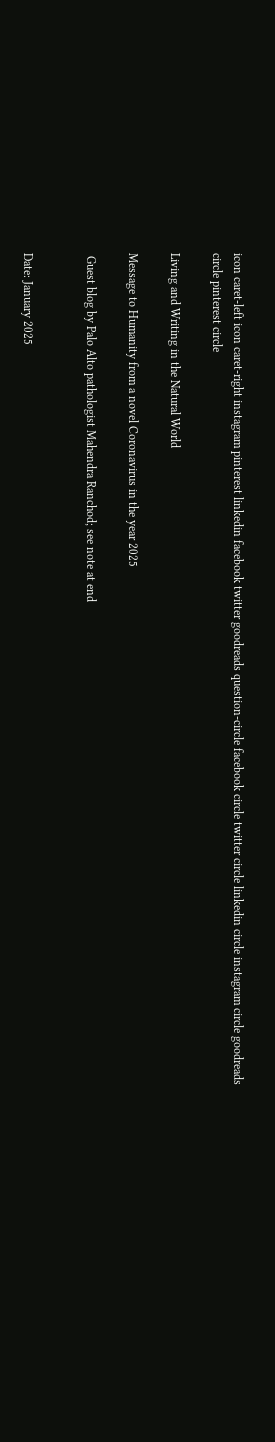icon caret-left icon caret-right instagram pinterest linkedin facebook twitter goodreads question-circle facebook circle twitter circle linkedin circle instagram circle goodreads circle pinterest circle

Living and Writing in the Natural World

Message to Humanity from a novel Coronavirus in the year 2025

 Guest blog by Palo Alto pathologist Mahendra Ranchod; see note at end


Date: January 2025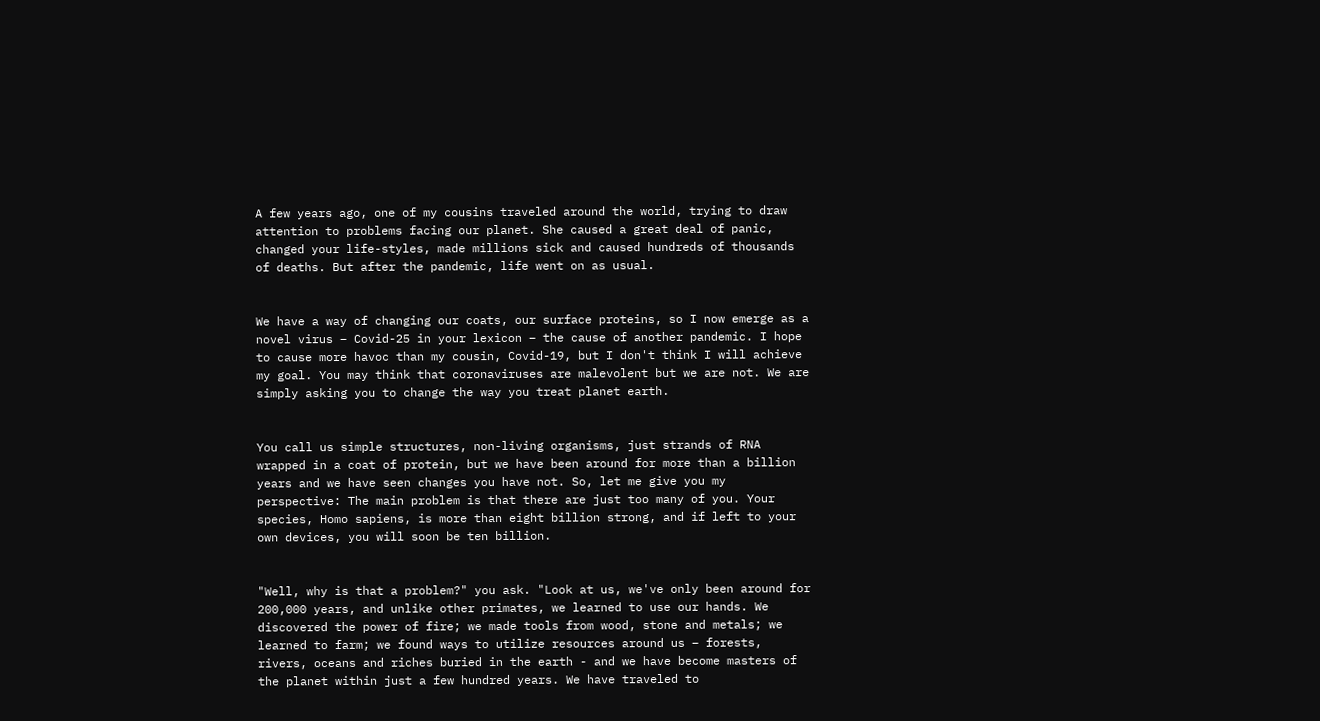A few years ago, one of my cousins traveled around the world, trying to draw attention to problems facing our planet. She caused a great deal of panic, changed your life-styles, made millions sick and caused hundreds of thousands of deaths. But after the pandemic, life went on as usual.


We have a way of changing our coats, our surface proteins, so I now emerge as a novel virus – Covid-25 in your lexicon – the cause of another pandemic. I hope to cause more havoc than my cousin, Covid-19, but I don't think I will achieve my goal. You may think that coronaviruses are malevolent but we are not. We are simply asking you to change the way you treat planet earth.


You call us simple structures, non-living organisms, just strands of RNA wrapped in a coat of protein, but we have been around for more than a billion years and we have seen changes you have not. So, let me give you my perspective: The main problem is that there are just too many of you. Your species, Homo sapiens, is more than eight billion strong, and if left to your own devices, you will soon be ten billion.


"Well, why is that a problem?" you ask. "Look at us, we've only been around for 200,000 years, and unlike other primates, we learned to use our hands. We discovered the power of fire; we made tools from wood, stone and metals; we learned to farm; we found ways to utilize resources around us – forests, rivers, oceans and riches buried in the earth - and we have become masters of the planet within just a few hundred years. We have traveled to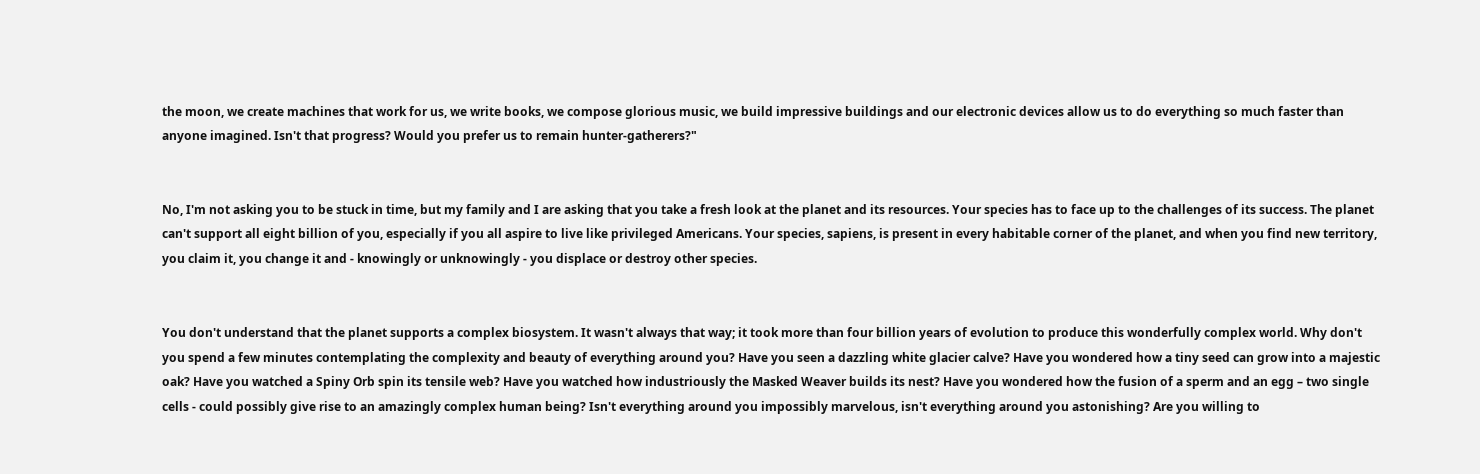the moon, we create machines that work for us, we write books, we compose glorious music, we build impressive buildings and our electronic devices allow us to do everything so much faster than anyone imagined. Isn't that progress? Would you prefer us to remain hunter-gatherers?"


No, I'm not asking you to be stuck in time, but my family and I are asking that you take a fresh look at the planet and its resources. Your species has to face up to the challenges of its success. The planet can't support all eight billion of you, especially if you all aspire to live like privileged Americans. Your species, sapiens, is present in every habitable corner of the planet, and when you find new territory, you claim it, you change it and - knowingly or unknowingly - you displace or destroy other species.


You don't understand that the planet supports a complex biosystem. It wasn't always that way; it took more than four billion years of evolution to produce this wonderfully complex world. Why don't you spend a few minutes contemplating the complexity and beauty of everything around you? Have you seen a dazzling white glacier calve? Have you wondered how a tiny seed can grow into a majestic oak? Have you watched a Spiny Orb spin its tensile web? Have you watched how industriously the Masked Weaver builds its nest? Have you wondered how the fusion of a sperm and an egg – two single cells - could possibly give rise to an amazingly complex human being? Isn't everything around you impossibly marvelous, isn't everything around you astonishing? Are you willing to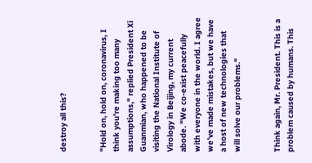destroy all this?


"Hold on, hold on, coronavirus, I think you're making too many assumptions," replied President Xi Guanmian, who happened to be visiting the National Institute of Virology in Beijing, my current abode. "We co-exist peacefully with everyone in the world. I agree we've made mistakes, but we have a host of new technologies that will solve our problems."


Think again, Mr. President. This is a problem caused by humans. This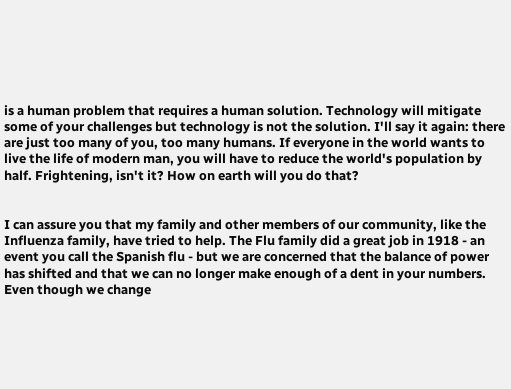is a human problem that requires a human solution. Technology will mitigate some of your challenges but technology is not the solution. I'll say it again: there are just too many of you, too many humans. If everyone in the world wants to live the life of modern man, you will have to reduce the world's population by half. Frightening, isn't it? How on earth will you do that?


I can assure you that my family and other members of our community, like the Influenza family, have tried to help. The Flu family did a great job in 1918 - an event you call the Spanish flu - but we are concerned that the balance of power has shifted and that we can no longer make enough of a dent in your numbers. Even though we change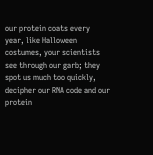our protein coats every year, like Halloween costumes, your scientists see through our garb; they spot us much too quickly, decipher our RNA code and our protein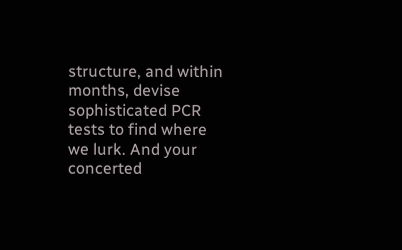structure, and within months, devise sophisticated PCR tests to find where we lurk. And your concerted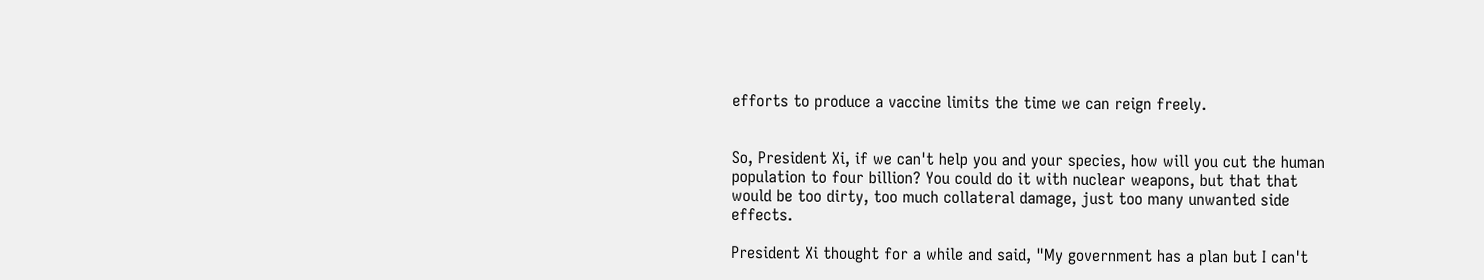efforts to produce a vaccine limits the time we can reign freely.


So, President Xi, if we can't help you and your species, how will you cut the human population to four billion? You could do it with nuclear weapons, but that that would be too dirty, too much collateral damage, just too many unwanted side effects.

President Xi thought for a while and said, "My government has a plan but I can't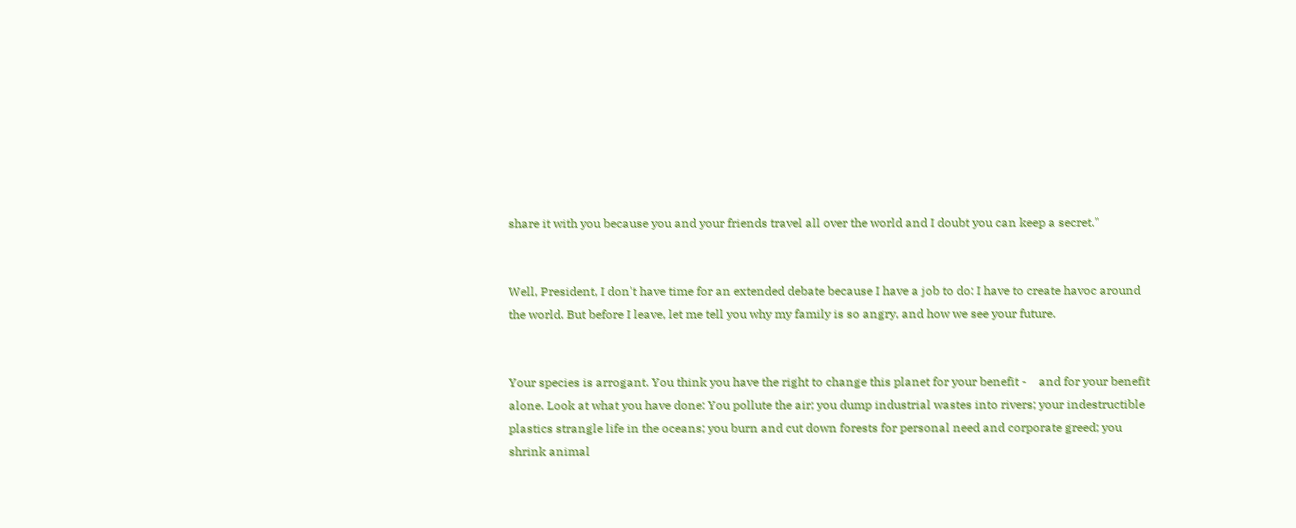share it with you because you and your friends travel all over the world and I doubt you can keep a secret."


Well, President, I don't have time for an extended debate because I have a job to do: I have to create havoc around the world. But before I leave, let me tell you why my family is so angry, and how we see your future.


Your species is arrogant. You think you have the right to change this planet for your benefit -    and for your benefit alone. Look at what you have done: You pollute the air; you dump industrial wastes into rivers; your indestructible plastics strangle life in the oceans; you burn and cut down forests for personal need and corporate greed; you shrink animal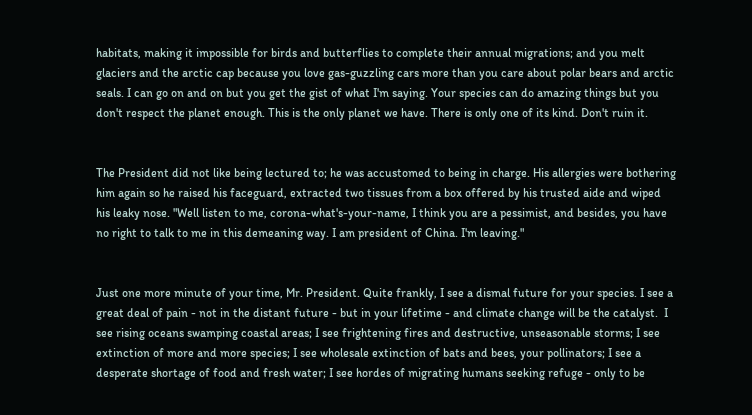habitats, making it impossible for birds and butterflies to complete their annual migrations; and you melt glaciers and the arctic cap because you love gas-guzzling cars more than you care about polar bears and arctic seals. I can go on and on but you get the gist of what I'm saying. Your species can do amazing things but you don't respect the planet enough. This is the only planet we have. There is only one of its kind. Don't ruin it.


The President did not like being lectured to; he was accustomed to being in charge. His allergies were bothering him again so he raised his faceguard, extracted two tissues from a box offered by his trusted aide and wiped his leaky nose. "Well listen to me, corona-what's-your-name, I think you are a pessimist, and besides, you have no right to talk to me in this demeaning way. I am president of China. I'm leaving."


Just one more minute of your time, Mr. President. Quite frankly, I see a dismal future for your species. I see a great deal of pain - not in the distant future - but in your lifetime - and climate change will be the catalyst.  I see rising oceans swamping coastal areas; I see frightening fires and destructive, unseasonable storms; I see extinction of more and more species; I see wholesale extinction of bats and bees, your pollinators; I see a desperate shortage of food and fresh water; I see hordes of migrating humans seeking refuge - only to be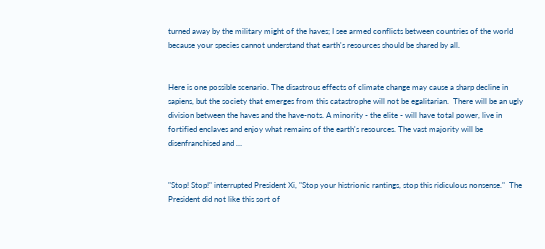turned away by the military might of the haves; I see armed conflicts between countries of the world because your species cannot understand that earth's resources should be shared by all.


Here is one possible scenario. The disastrous effects of climate change may cause a sharp decline in sapiens, but the society that emerges from this catastrophe will not be egalitarian.  There will be an ugly division between the haves and the have-nots. A minority - the elite - will have total power, live in fortified enclaves and enjoy what remains of the earth's resources. The vast majority will be disenfranchised and …


"Stop! Stop!" interrupted President Xi, "Stop your histrionic rantings, stop this ridiculous nonsense."  The President did not like this sort of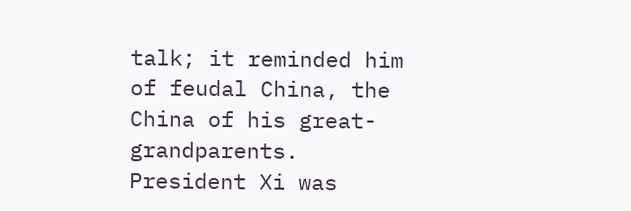talk; it reminded him of feudal China, the China of his great-grandparents. President Xi was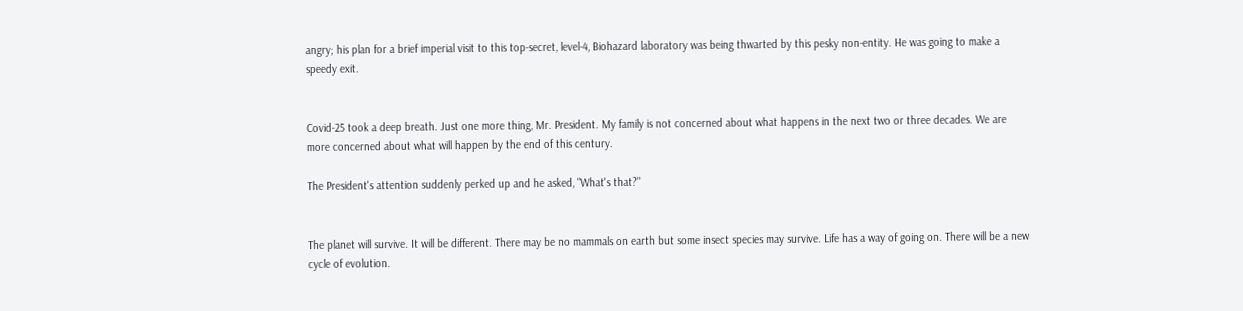angry; his plan for a brief imperial visit to this top-secret, level-4, Biohazard laboratory was being thwarted by this pesky non-entity. He was going to make a speedy exit.


Covid-25 took a deep breath. Just one more thing, Mr. President. My family is not concerned about what happens in the next two or three decades. We are more concerned about what will happen by the end of this century.

The President's attention suddenly perked up and he asked, "What's that?"


The planet will survive. It will be different. There may be no mammals on earth but some insect species may survive. Life has a way of going on. There will be a new cycle of evolution.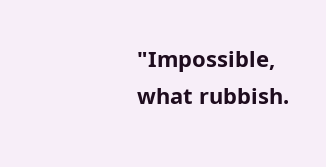"Impossible, what rubbish.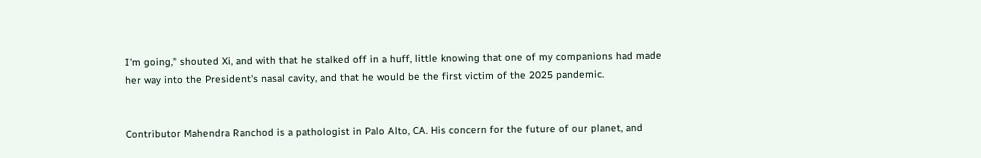I'm going," shouted Xi, and with that he stalked off in a huff, little knowing that one of my companions had made her way into the President's nasal cavity, and that he would be the first victim of the 2025 pandemic.


Contributor Mahendra Ranchod is a pathologist in Palo Alto, CA. His concern for the future of our planet, and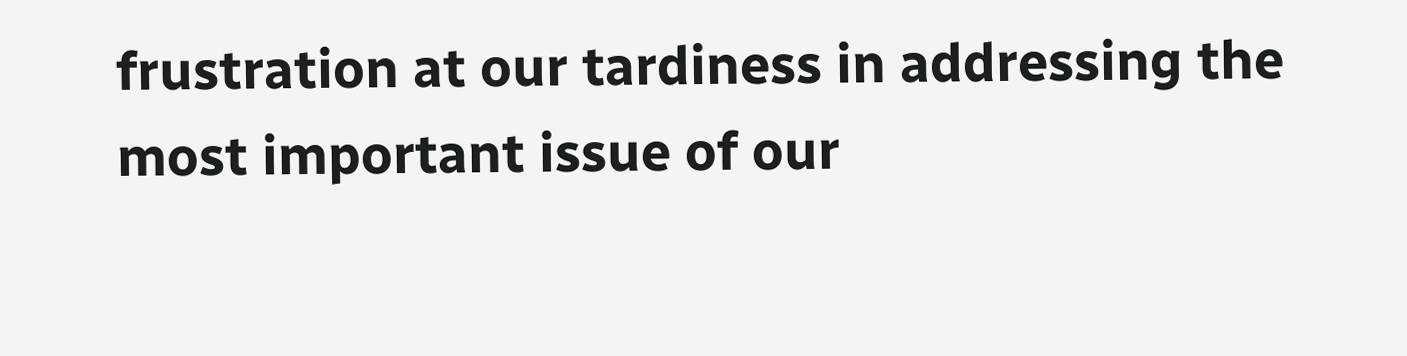frustration at our tardiness in addressing the most important issue of our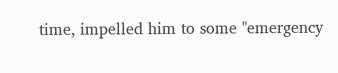time, impelled him to some "emergency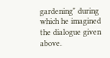gardening" during which he imagined the dialogue given above.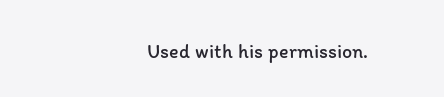Used with his permission.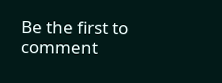Be the first to comment